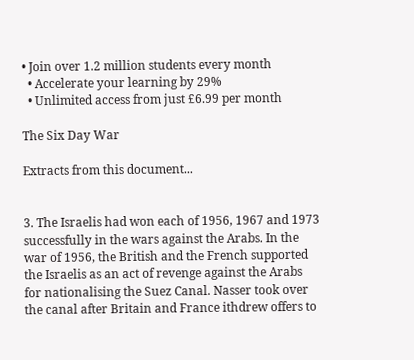• Join over 1.2 million students every month
  • Accelerate your learning by 29%
  • Unlimited access from just £6.99 per month

The Six Day War

Extracts from this document...


3. The Israelis had won each of 1956, 1967 and 1973 successfully in the wars against the Arabs. In the war of 1956, the British and the French supported the Israelis as an act of revenge against the Arabs for nationalising the Suez Canal. Nasser took over the canal after Britain and France ithdrew offers to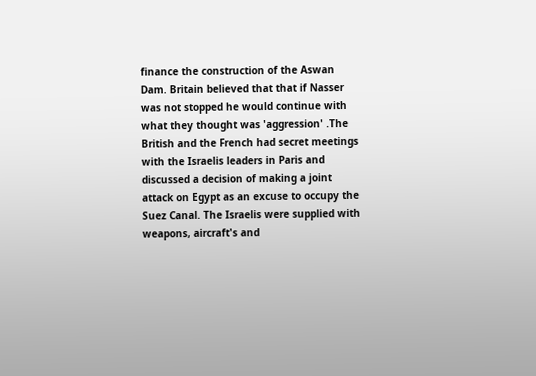finance the construction of the Aswan Dam. Britain believed that that if Nasser was not stopped he would continue with what they thought was 'aggression' .The British and the French had secret meetings with the Israelis leaders in Paris and discussed a decision of making a joint attack on Egypt as an excuse to occupy the Suez Canal. The Israelis were supplied with weapons, aircraft's and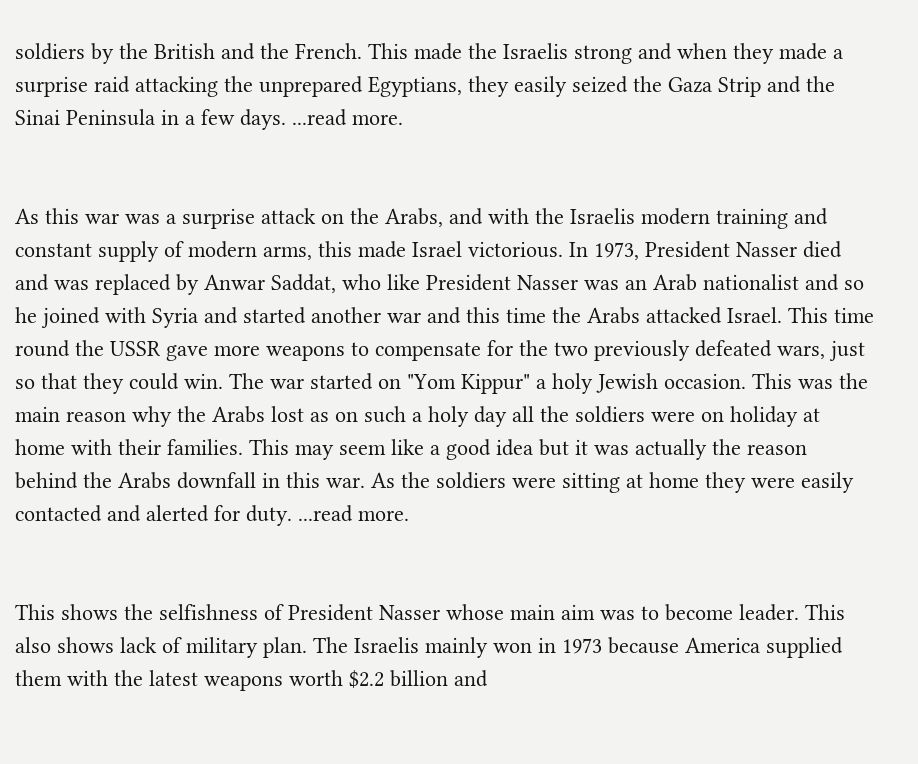soldiers by the British and the French. This made the Israelis strong and when they made a surprise raid attacking the unprepared Egyptians, they easily seized the Gaza Strip and the Sinai Peninsula in a few days. ...read more.


As this war was a surprise attack on the Arabs, and with the Israelis modern training and constant supply of modern arms, this made Israel victorious. In 1973, President Nasser died and was replaced by Anwar Saddat, who like President Nasser was an Arab nationalist and so he joined with Syria and started another war and this time the Arabs attacked Israel. This time round the USSR gave more weapons to compensate for the two previously defeated wars, just so that they could win. The war started on "Yom Kippur" a holy Jewish occasion. This was the main reason why the Arabs lost as on such a holy day all the soldiers were on holiday at home with their families. This may seem like a good idea but it was actually the reason behind the Arabs downfall in this war. As the soldiers were sitting at home they were easily contacted and alerted for duty. ...read more.


This shows the selfishness of President Nasser whose main aim was to become leader. This also shows lack of military plan. The Israelis mainly won in 1973 because America supplied them with the latest weapons worth $2.2 billion and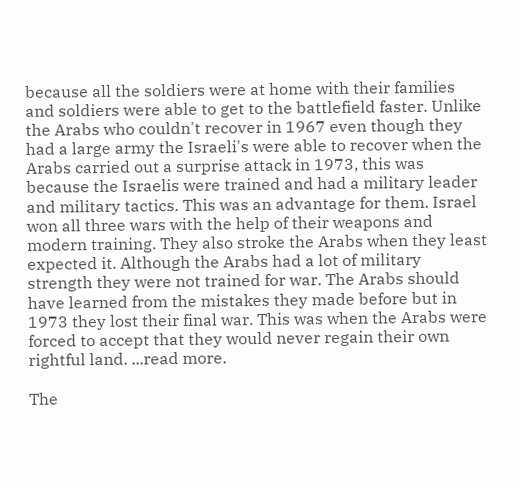because all the soldiers were at home with their families and soldiers were able to get to the battlefield faster. Unlike the Arabs who couldn't recover in 1967 even though they had a large army the Israeli's were able to recover when the Arabs carried out a surprise attack in 1973, this was because the Israelis were trained and had a military leader and military tactics. This was an advantage for them. Israel won all three wars with the help of their weapons and modern training. They also stroke the Arabs when they least expected it. Although the Arabs had a lot of military strength they were not trained for war. The Arabs should have learned from the mistakes they made before but in 1973 they lost their final war. This was when the Arabs were forced to accept that they would never regain their own rightful land. ...read more.

The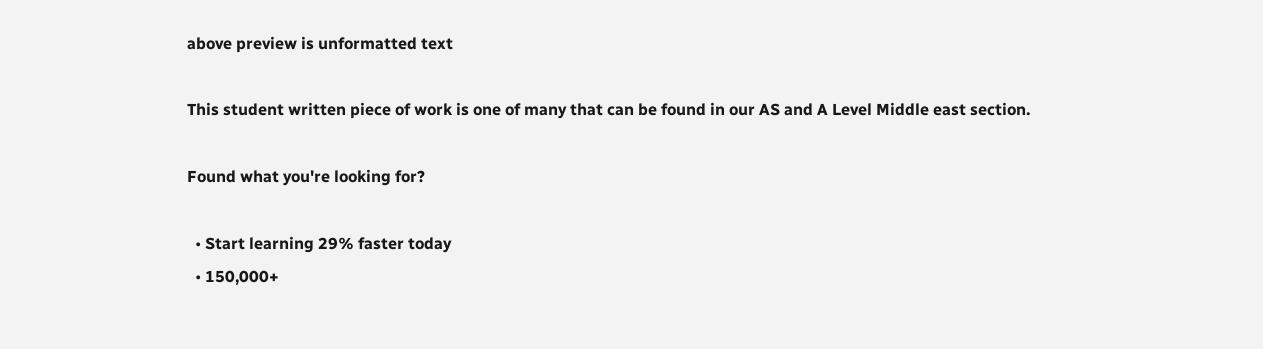above preview is unformatted text

This student written piece of work is one of many that can be found in our AS and A Level Middle east section.

Found what you're looking for?

  • Start learning 29% faster today
  • 150,000+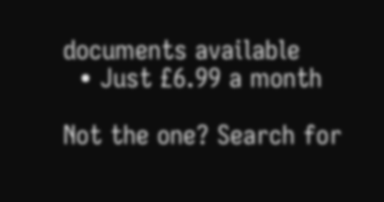documents available
  • Just £6.99 a month

Not the one? Search for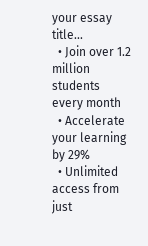your essay title...
  • Join over 1.2 million students every month
  • Accelerate your learning by 29%
  • Unlimited access from just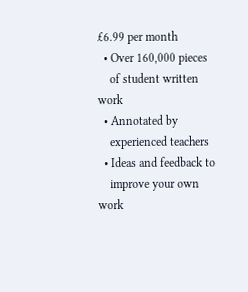£6.99 per month
  • Over 160,000 pieces
    of student written work
  • Annotated by
    experienced teachers
  • Ideas and feedback to
    improve your own work